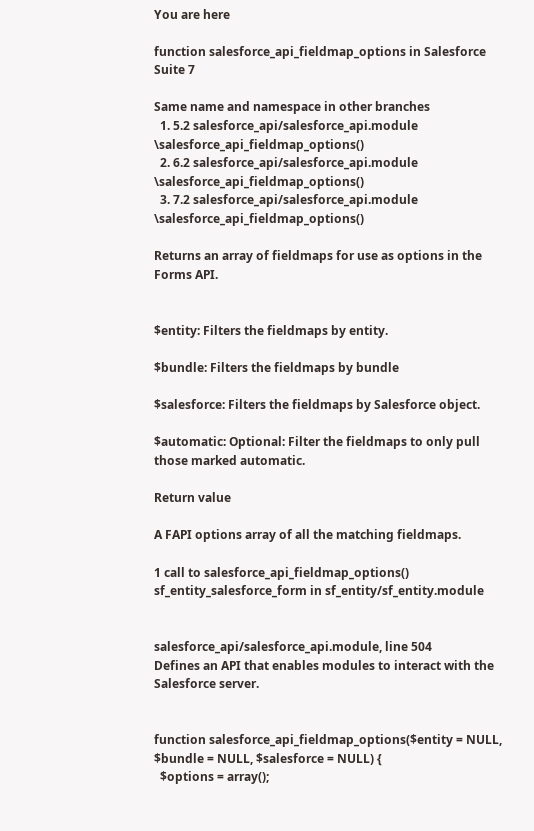You are here

function salesforce_api_fieldmap_options in Salesforce Suite 7

Same name and namespace in other branches
  1. 5.2 salesforce_api/salesforce_api.module \salesforce_api_fieldmap_options()
  2. 6.2 salesforce_api/salesforce_api.module \salesforce_api_fieldmap_options()
  3. 7.2 salesforce_api/salesforce_api.module \salesforce_api_fieldmap_options()

Returns an array of fieldmaps for use as options in the Forms API.


$entity: Filters the fieldmaps by entity.

$bundle: Filters the fieldmaps by bundle

$salesforce: Filters the fieldmaps by Salesforce object.

$automatic: Optional: Filter the fieldmaps to only pull those marked automatic.

Return value

A FAPI options array of all the matching fieldmaps.

1 call to salesforce_api_fieldmap_options()
sf_entity_salesforce_form in sf_entity/sf_entity.module


salesforce_api/salesforce_api.module, line 504
Defines an API that enables modules to interact with the Salesforce server.


function salesforce_api_fieldmap_options($entity = NULL, $bundle = NULL, $salesforce = NULL) {
  $options = array();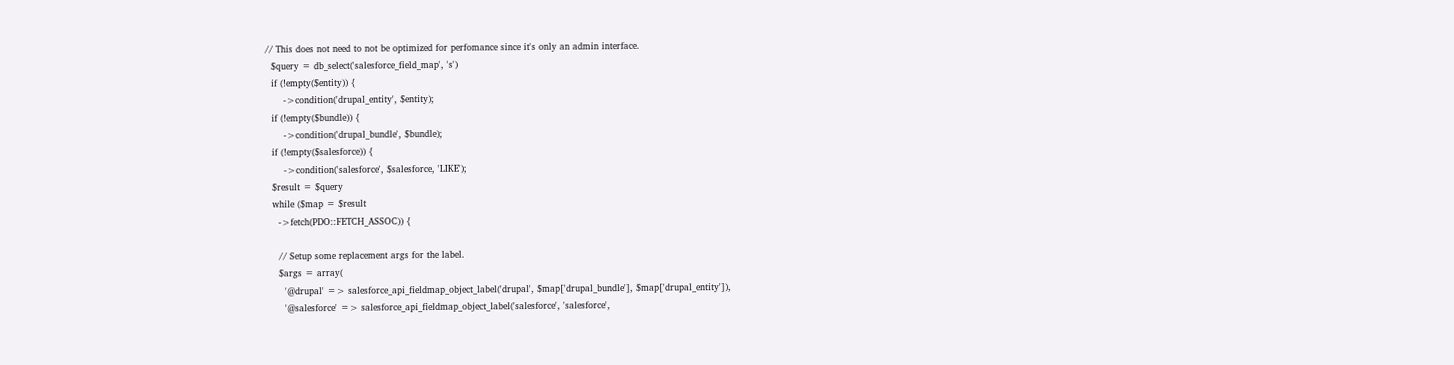// This does not need to not be optimized for perfomance since it's only an admin interface.
  $query = db_select('salesforce_field_map', 's')
  if (!empty($entity)) {
      ->condition('drupal_entity', $entity);
  if (!empty($bundle)) {
      ->condition('drupal_bundle', $bundle);
  if (!empty($salesforce)) {
      ->condition('salesforce', $salesforce, 'LIKE');
  $result = $query
  while ($map = $result
    ->fetch(PDO::FETCH_ASSOC)) {

    // Setup some replacement args for the label.
    $args = array(
      '@drupal' => salesforce_api_fieldmap_object_label('drupal', $map['drupal_bundle'], $map['drupal_entity']),
      '@salesforce' => salesforce_api_fieldmap_object_label('salesforce', 'salesforce',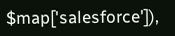$map['salesforce']),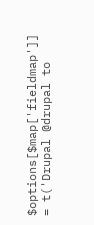$options[$map['fieldmap']] = t('Drupal @drupal to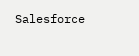Salesforce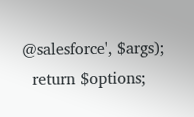@salesforce', $args);
  return $options;